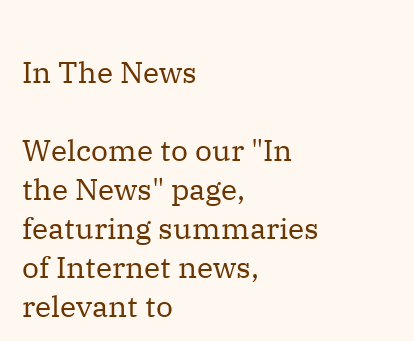In The News

Welcome to our "In the News" page, featuring summaries of Internet news, relevant to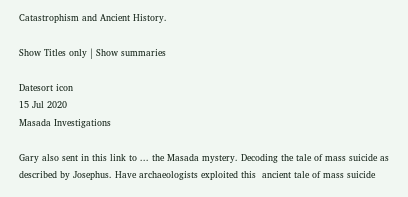Catastrophism and Ancient History.

Show Titles only | Show summaries

Datesort icon
15 Jul 2020
Masada Investigations

Gary also sent in this link to ... the Masada mystery. Decoding the tale of mass suicide as described by Josephus. Have archaeologists exploited this  ancient tale of mass suicide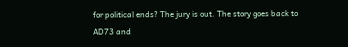for political ends? The jury is out. The story goes back to AD73 and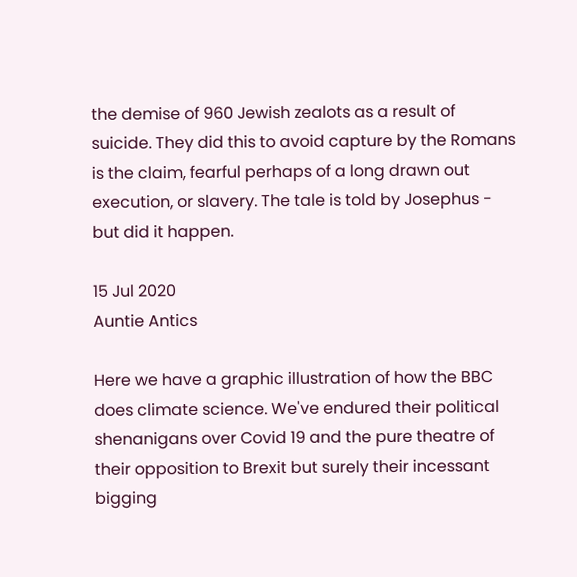the demise of 960 Jewish zealots as a result of suicide. They did this to avoid capture by the Romans is the claim, fearful perhaps of a long drawn out execution, or slavery. The tale is told by Josephus - but did it happen.

15 Jul 2020
Auntie Antics

Here we have a graphic illustration of how the BBC does climate science. We've endured their political shenanigans over Covid 19 and the pure theatre of their opposition to Brexit but surely their incessant bigging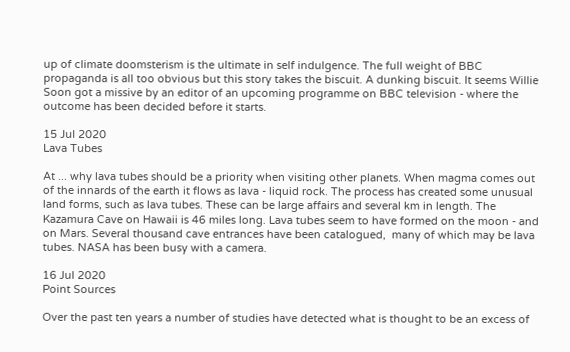up of climate doomsterism is the ultimate in self indulgence. The full weight of BBC propaganda is all too obvious but this story takes the biscuit. A dunking biscuit. It seems Willie Soon got a missive by an editor of an upcoming programme on BBC television - where the outcome has been decided before it starts.

15 Jul 2020
Lava Tubes

At ... why lava tubes should be a priority when visiting other planets. When magma comes out of the innards of the earth it flows as lava - liquid rock. The process has created some unusual land forms, such as lava tubes. These can be large affairs and several km in length. The Kazamura Cave on Hawaii is 46 miles long. Lava tubes seem to have formed on the moon - and on Mars. Several thousand cave entrances have been catalogued,  many of which may be lava tubes. NASA has been busy with a camera.

16 Jul 2020
Point Sources

Over the past ten years a number of studies have detected what is thought to be an excess of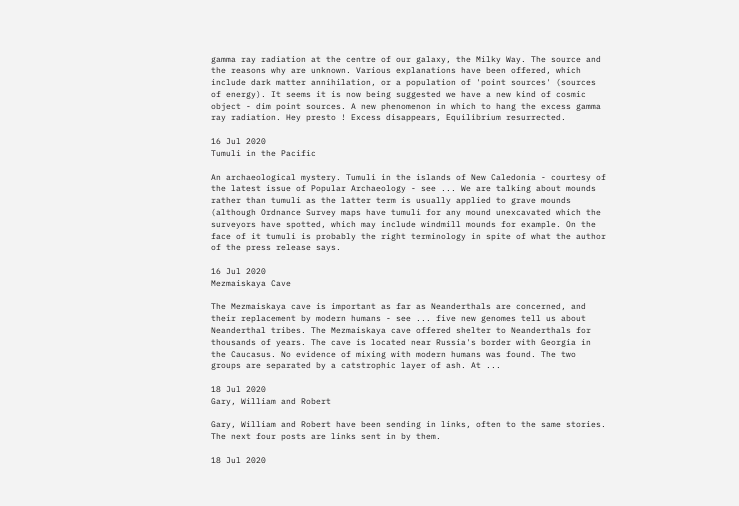gamma ray radiation at the centre of our galaxy, the Milky Way. The source and the reasons why are unknown. Various explanations have been offered, which include dark matter annihilation, or a population of 'point sources' (sources of energy). It seems it is now being suggested we have a new kind of cosmic object - dim point sources. A new phenomenon in which to hang the excess gamma ray radiation. Hey presto ! Excess disappears, Equilibrium resurrected.

16 Jul 2020
Tumuli in the Pacific

An archaeological mystery. Tumuli in the islands of New Caledonia - courtesy of the latest issue of Popular Archaeology - see ... We are talking about mounds rather than tumuli as the latter term is usually applied to grave mounds (although Ordnance Survey maps have tumuli for any mound unexcavated which the surveyors have spotted, which may include windmill mounds for example. On the face of it tumuli is probably the right terminology in spite of what the author of the press release says.

16 Jul 2020
Mezmaiskaya Cave

The Mezmaiskaya cave is important as far as Neanderthals are concerned, and their replacement by modern humans - see ... five new genomes tell us about Neanderthal tribes. The Mezmaiskaya cave offered shelter to Neanderthals for thousands of years. The cave is located near Russia's border with Georgia in the Caucasus. No evidence of mixing with modern humans was found. The two groups are separated by a catstrophic layer of ash. At ...

18 Jul 2020
Gary, William and Robert

Gary, William and Robert have been sending in links, often to the same stories. The next four posts are links sent in by them.

18 Jul 2020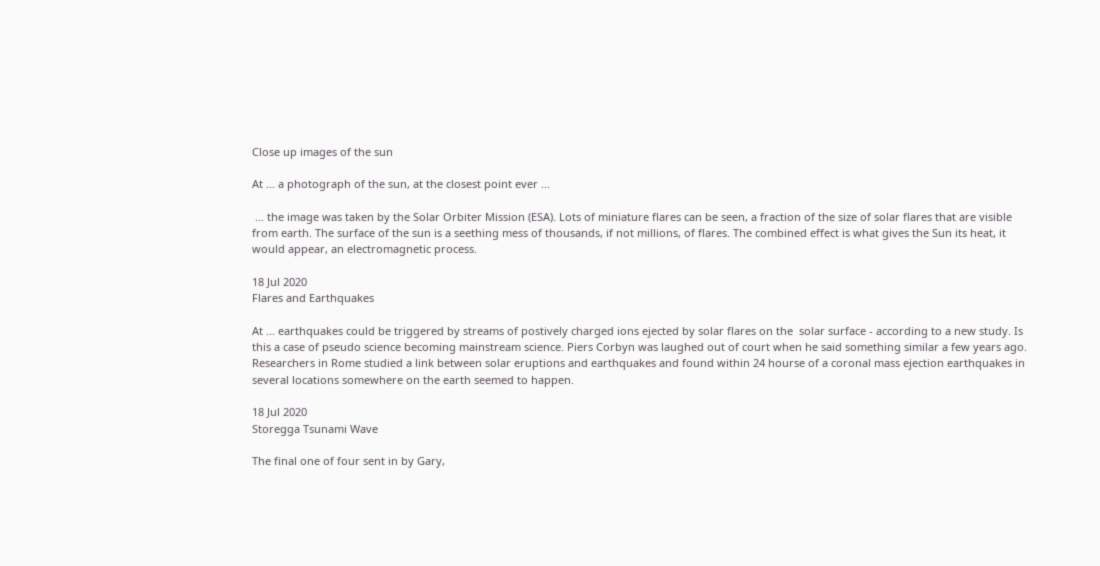Close up images of the sun

At ... a photograph of the sun, at the closest point ever ...

 ... the image was taken by the Solar Orbiter Mission (ESA). Lots of miniature flares can be seen, a fraction of the size of solar flares that are visible from earth. The surface of the sun is a seething mess of thousands, if not millions, of flares. The combined effect is what gives the Sun its heat, it would appear, an electromagnetic process.

18 Jul 2020
Flares and Earthquakes

At ... earthquakes could be triggered by streams of postively charged ions ejected by solar flares on the  solar surface - according to a new study. Is this a case of pseudo science becoming mainstream science. Piers Corbyn was laughed out of court when he said something similar a few years ago. Researchers in Rome studied a link between solar eruptions and earthquakes and found within 24 hourse of a coronal mass ejection earthquakes in several locations somewhere on the earth seemed to happen.

18 Jul 2020
Storegga Tsunami Wave

The final one of four sent in by Gary,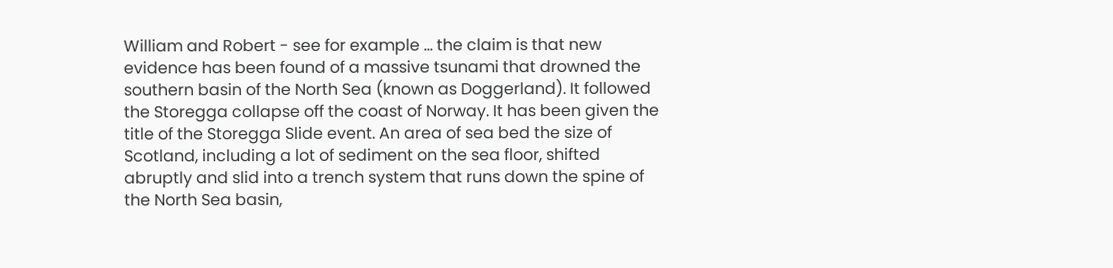William and Robert - see for example ... the claim is that new evidence has been found of a massive tsunami that drowned the southern basin of the North Sea (known as Doggerland). It followed the Storegga collapse off the coast of Norway. It has been given the title of the Storegga Slide event. An area of sea bed the size of Scotland, including a lot of sediment on the sea floor, shifted abruptly and slid into a trench system that runs down the spine of the North Sea basin,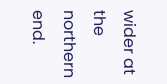wider at the northern end.